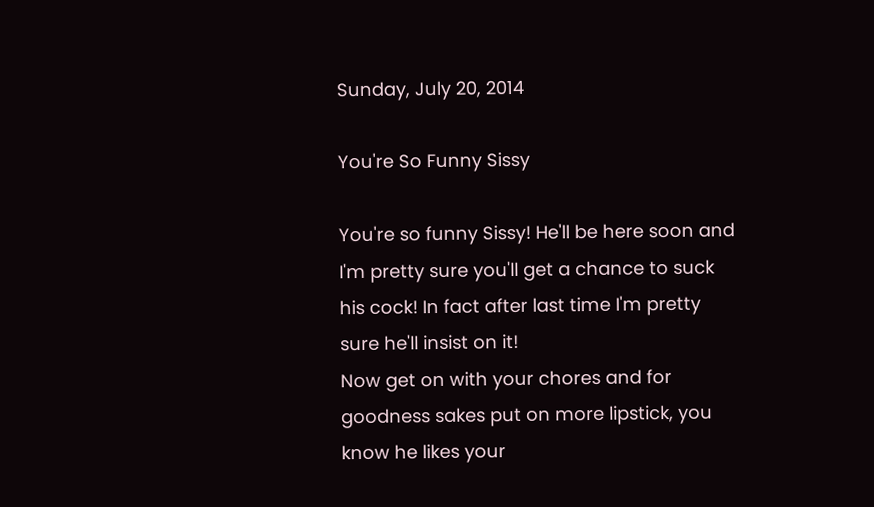Sunday, July 20, 2014

You're So Funny Sissy

You're so funny Sissy! He'll be here soon and I'm pretty sure you'll get a chance to suck his cock! In fact after last time I'm pretty sure he'll insist on it!
Now get on with your chores and for goodness sakes put on more lipstick, you know he likes your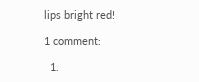lips bright red!

1 comment:

  1.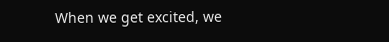When we get excited, we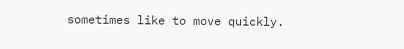sometimes like to move quickly.